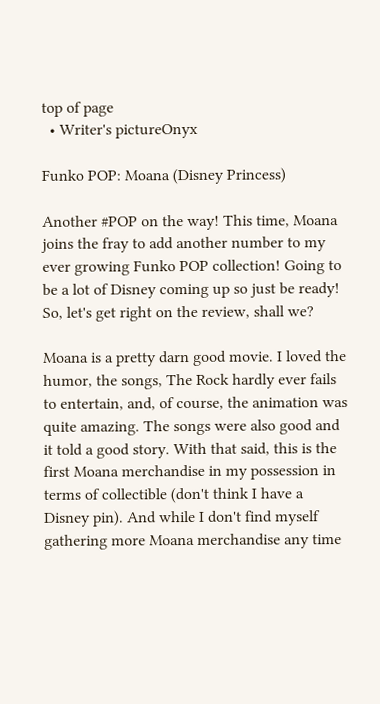top of page
  • Writer's pictureOnyx

Funko POP: Moana (Disney Princess)

Another #POP on the way! This time, Moana joins the fray to add another number to my ever growing Funko POP collection! Going to be a lot of Disney coming up so just be ready! So, let's get right on the review, shall we?

Moana is a pretty darn good movie. I loved the humor, the songs, The Rock hardly ever fails to entertain, and, of course, the animation was quite amazing. The songs were also good and it told a good story. With that said, this is the first Moana merchandise in my possession in terms of collectible (don't think I have a Disney pin). And while I don't find myself gathering more Moana merchandise any time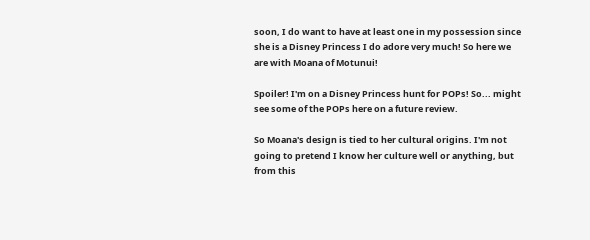soon, I do want to have at least one in my possession since she is a Disney Princess I do adore very much! So here we are with Moana of Motunui!

Spoiler! I'm on a Disney Princess hunt for POPs! So... might see some of the POPs here on a future review.

So Moana's design is tied to her cultural origins. I'm not going to pretend I know her culture well or anything, but from this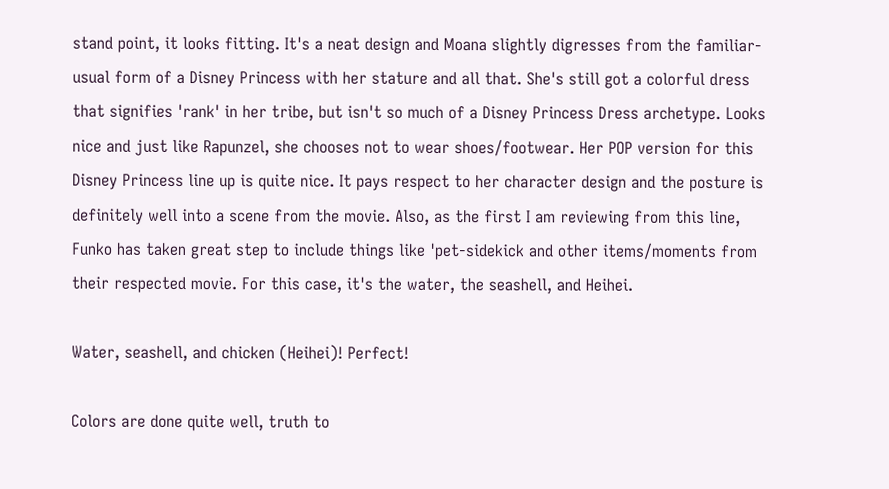stand point, it looks fitting. It's a neat design and Moana slightly digresses from the familiar-usual form of a Disney Princess with her stature and all that. She's still got a colorful dress that signifies 'rank' in her tribe, but isn't so much of a Disney Princess Dress archetype. Looks nice and just like Rapunzel, she chooses not to wear shoes/footwear. Her POP version for this Disney Princess line up is quite nice. It pays respect to her character design and the posture is definitely well into a scene from the movie. Also, as the first I am reviewing from this line, Funko has taken great step to include things like 'pet-sidekick and other items/moments from their respected movie. For this case, it's the water, the seashell, and Heihei.

Water, seashell, and chicken (Heihei)! Perfect!

Colors are done quite well, truth to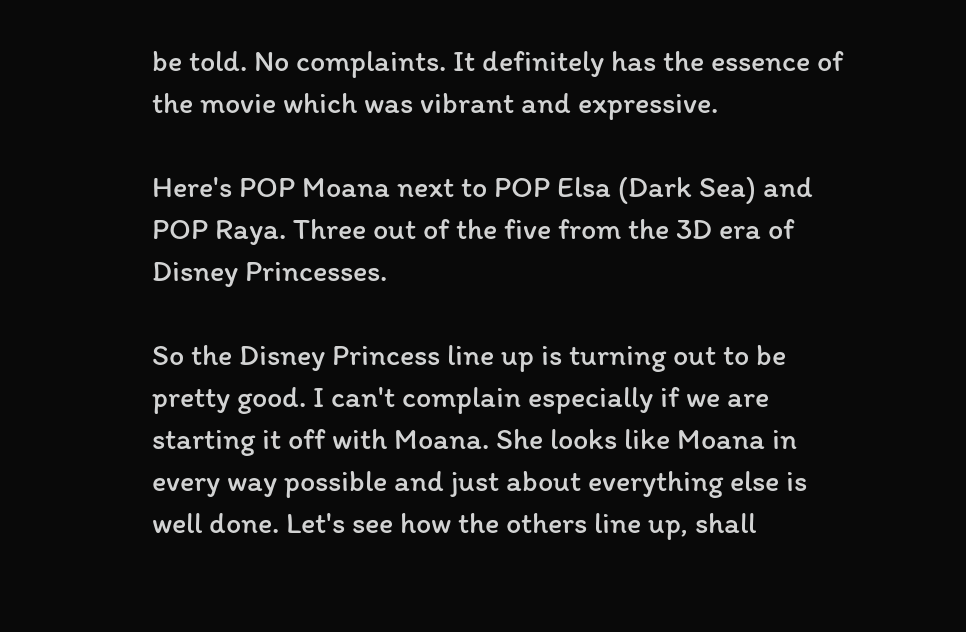be told. No complaints. It definitely has the essence of the movie which was vibrant and expressive.

Here's POP Moana next to POP Elsa (Dark Sea) and POP Raya. Three out of the five from the 3D era of Disney Princesses.

So the Disney Princess line up is turning out to be pretty good. I can't complain especially if we are starting it off with Moana. She looks like Moana in every way possible and just about everything else is well done. Let's see how the others line up, shall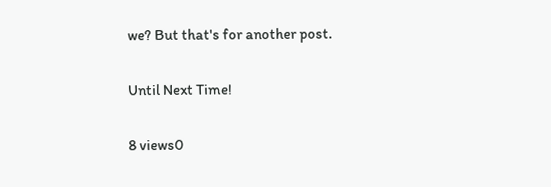we? But that's for another post.

Until Next Time!

8 views0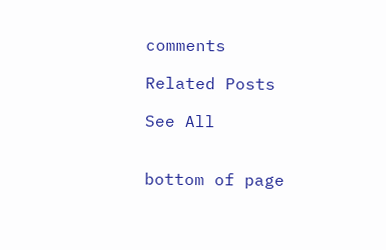comments

Related Posts

See All


bottom of page